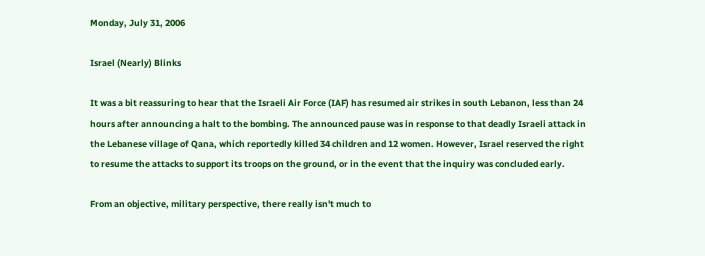Monday, July 31, 2006

Israel (Nearly) Blinks

It was a bit reassuring to hear that the Israeli Air Force (IAF) has resumed air strikes in south Lebanon, less than 24 hours after announcing a halt to the bombing. The announced pause was in response to that deadly Israeli attack in the Lebanese village of Qana, which reportedly killed 34 children and 12 women. However, Israel reserved the right to resume the attacks to support its troops on the ground, or in the event that the inquiry was concluded early.

From an objective, military perspective, there really isn't much to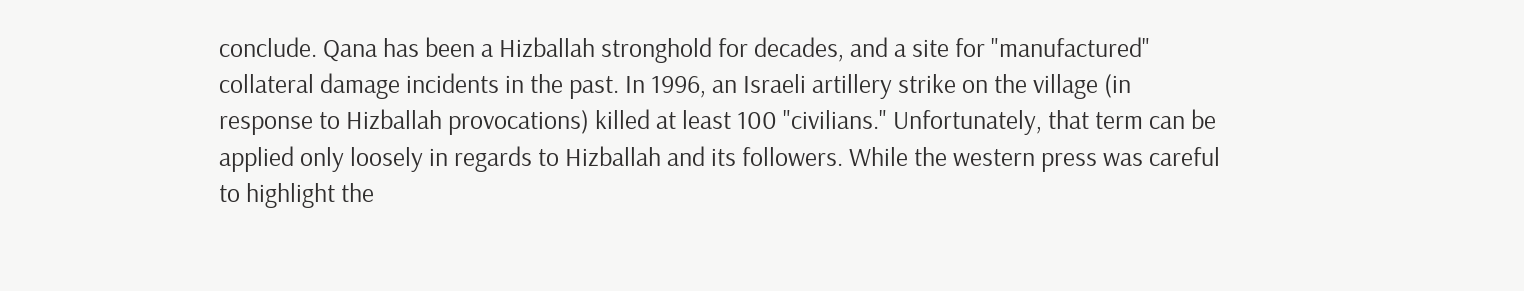conclude. Qana has been a Hizballah stronghold for decades, and a site for "manufactured" collateral damage incidents in the past. In 1996, an Israeli artillery strike on the village (in response to Hizballah provocations) killed at least 100 "civilians." Unfortunately, that term can be applied only loosely in regards to Hizballah and its followers. While the western press was careful to highlight the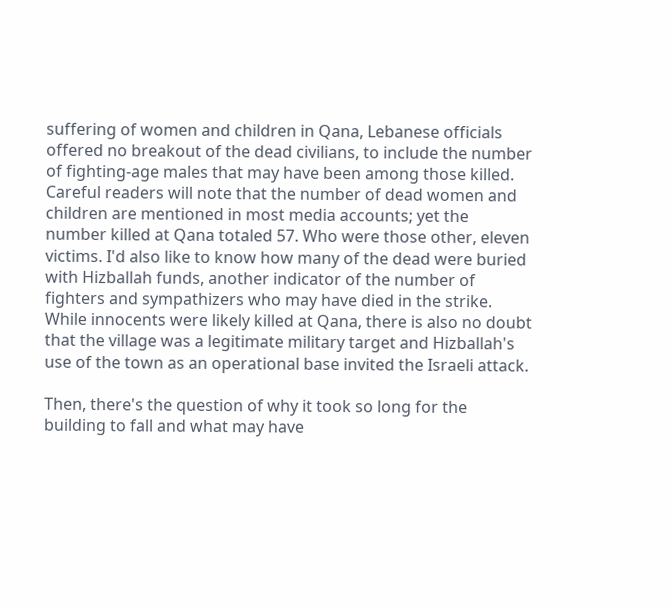suffering of women and children in Qana, Lebanese officials offered no breakout of the dead civilians, to include the number of fighting-age males that may have been among those killed. Careful readers will note that the number of dead women and children are mentioned in most media accounts; yet the number killed at Qana totaled 57. Who were those other, eleven victims. I'd also like to know how many of the dead were buried with Hizballah funds, another indicator of the number of fighters and sympathizers who may have died in the strike. While innocents were likely killed at Qana, there is also no doubt that the village was a legitimate military target and Hizballah's use of the town as an operational base invited the Israeli attack.

Then, there's the question of why it took so long for the building to fall and what may have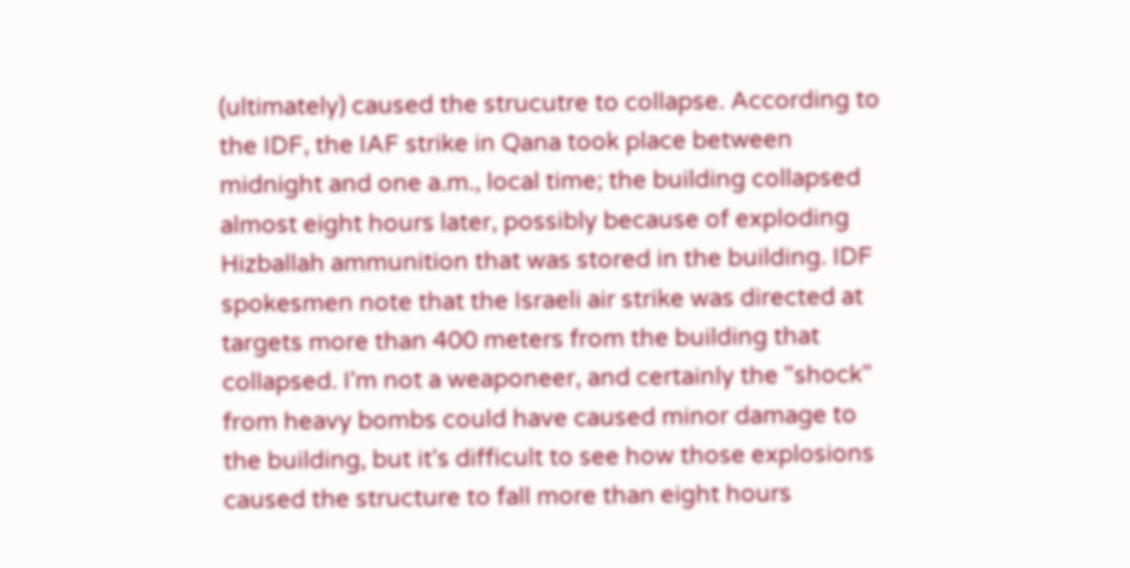(ultimately) caused the strucutre to collapse. According to the IDF, the IAF strike in Qana took place between midnight and one a.m., local time; the building collapsed almost eight hours later, possibly because of exploding Hizballah ammunition that was stored in the building. IDF spokesmen note that the Israeli air strike was directed at targets more than 400 meters from the building that collapsed. I'm not a weaponeer, and certainly the "shock" from heavy bombs could have caused minor damage to the building, but it's difficult to see how those explosions caused the structure to fall more than eight hours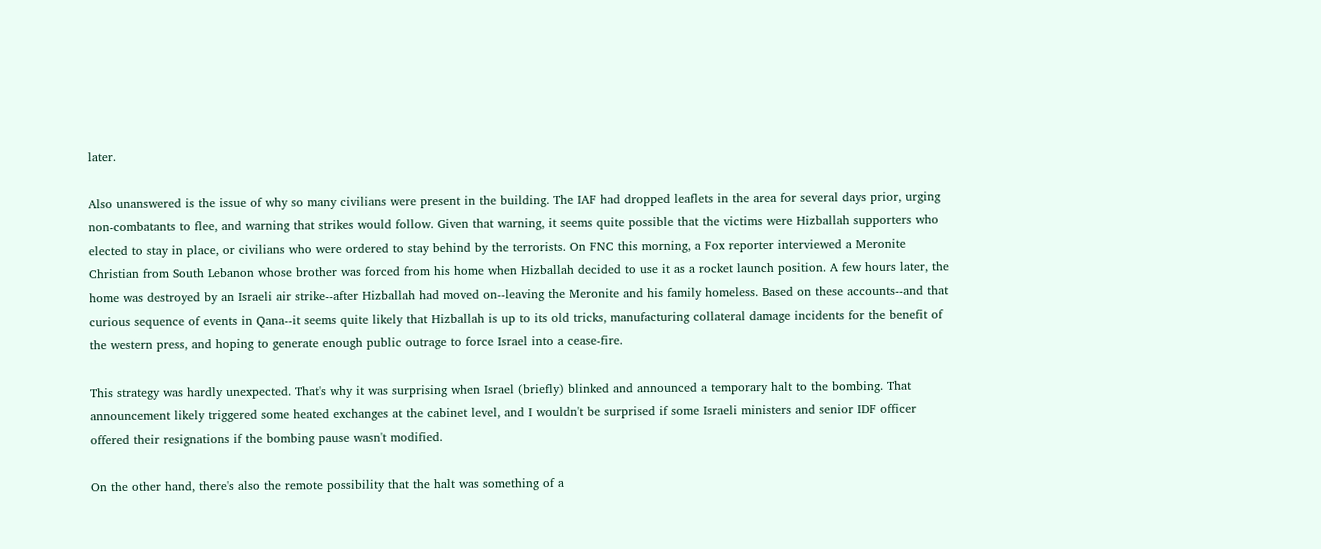later.

Also unanswered is the issue of why so many civilians were present in the building. The IAF had dropped leaflets in the area for several days prior, urging non-combatants to flee, and warning that strikes would follow. Given that warning, it seems quite possible that the victims were Hizballah supporters who elected to stay in place, or civilians who were ordered to stay behind by the terrorists. On FNC this morning, a Fox reporter interviewed a Meronite Christian from South Lebanon whose brother was forced from his home when Hizballah decided to use it as a rocket launch position. A few hours later, the home was destroyed by an Israeli air strike--after Hizballah had moved on--leaving the Meronite and his family homeless. Based on these accounts--and that curious sequence of events in Qana--it seems quite likely that Hizballah is up to its old tricks, manufacturing collateral damage incidents for the benefit of the western press, and hoping to generate enough public outrage to force Israel into a cease-fire.

This strategy was hardly unexpected. That's why it was surprising when Israel (briefly) blinked and announced a temporary halt to the bombing. That announcement likely triggered some heated exchanges at the cabinet level, and I wouldn't be surprised if some Israeli ministers and senior IDF officer offered their resignations if the bombing pause wasn't modified.

On the other hand, there's also the remote possibility that the halt was something of a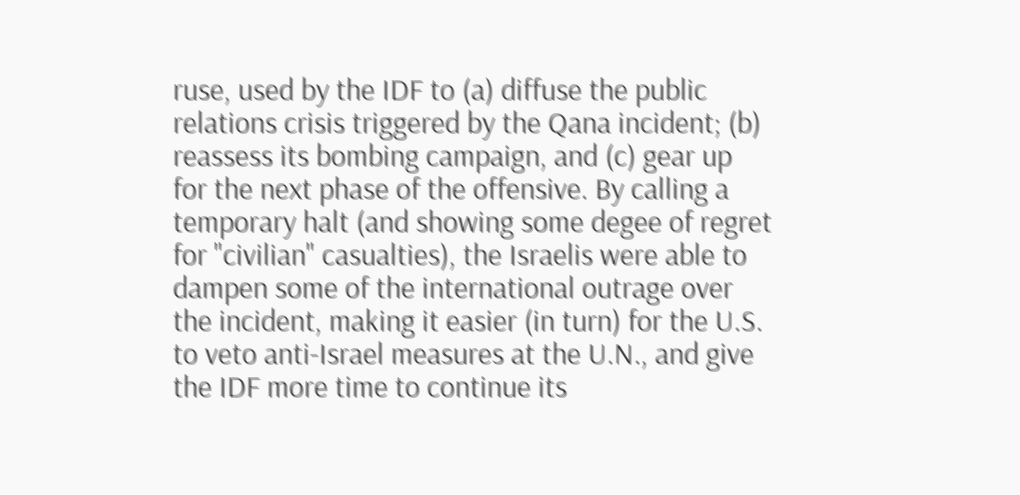ruse, used by the IDF to (a) diffuse the public relations crisis triggered by the Qana incident; (b) reassess its bombing campaign, and (c) gear up for the next phase of the offensive. By calling a temporary halt (and showing some degee of regret for "civilian" casualties), the Israelis were able to dampen some of the international outrage over the incident, making it easier (in turn) for the U.S. to veto anti-Israel measures at the U.N., and give the IDF more time to continue its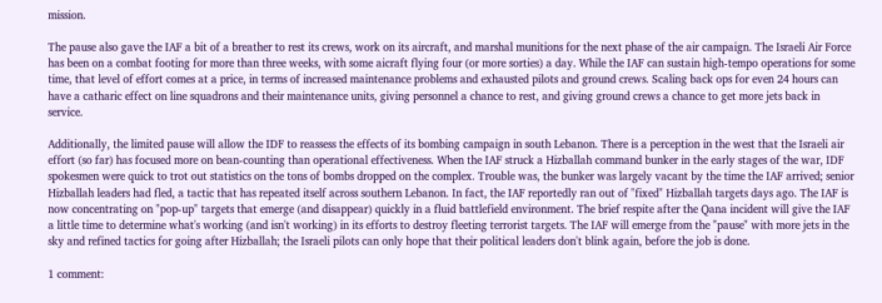mission.

The pause also gave the IAF a bit of a breather to rest its crews, work on its aircraft, and marshal munitions for the next phase of the air campaign. The Israeli Air Force has been on a combat footing for more than three weeks, with some aicraft flying four (or more sorties) a day. While the IAF can sustain high-tempo operations for some time, that level of effort comes at a price, in terms of increased maintenance problems and exhausted pilots and ground crews. Scaling back ops for even 24 hours can have a catharic effect on line squadrons and their maintenance units, giving personnel a chance to rest, and giving ground crews a chance to get more jets back in service.

Additionally, the limited pause will allow the IDF to reassess the effects of its bombing campaign in south Lebanon. There is a perception in the west that the Israeli air effort (so far) has focused more on bean-counting than operational effectiveness. When the IAF struck a Hizballah command bunker in the early stages of the war, IDF spokesmen were quick to trot out statistics on the tons of bombs dropped on the complex. Trouble was, the bunker was largely vacant by the time the IAF arrived; senior Hizballah leaders had fled, a tactic that has repeated itself across southern Lebanon. In fact, the IAF reportedly ran out of "fixed" Hizballah targets days ago. The IAF is now concentrating on "pop-up" targets that emerge (and disappear) quickly in a fluid battlefield environment. The brief respite after the Qana incident will give the IAF a little time to determine what's working (and isn't working) in its efforts to destroy fleeting terrorist targets. The IAF will emerge from the "pause" with more jets in the sky and refined tactics for going after Hizballah; the Israeli pilots can only hope that their political leaders don't blink again, before the job is done.

1 comment: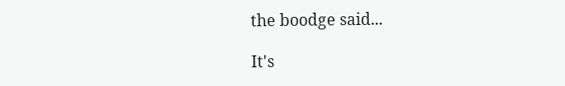the boodge said...

It's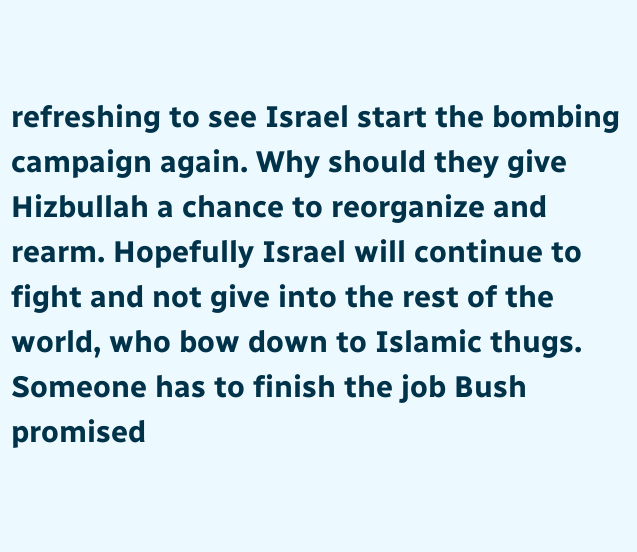refreshing to see Israel start the bombing campaign again. Why should they give Hizbullah a chance to reorganize and rearm. Hopefully Israel will continue to fight and not give into the rest of the world, who bow down to Islamic thugs. Someone has to finish the job Bush promised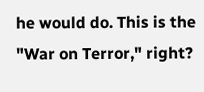he would do. This is the "War on Terror," right?